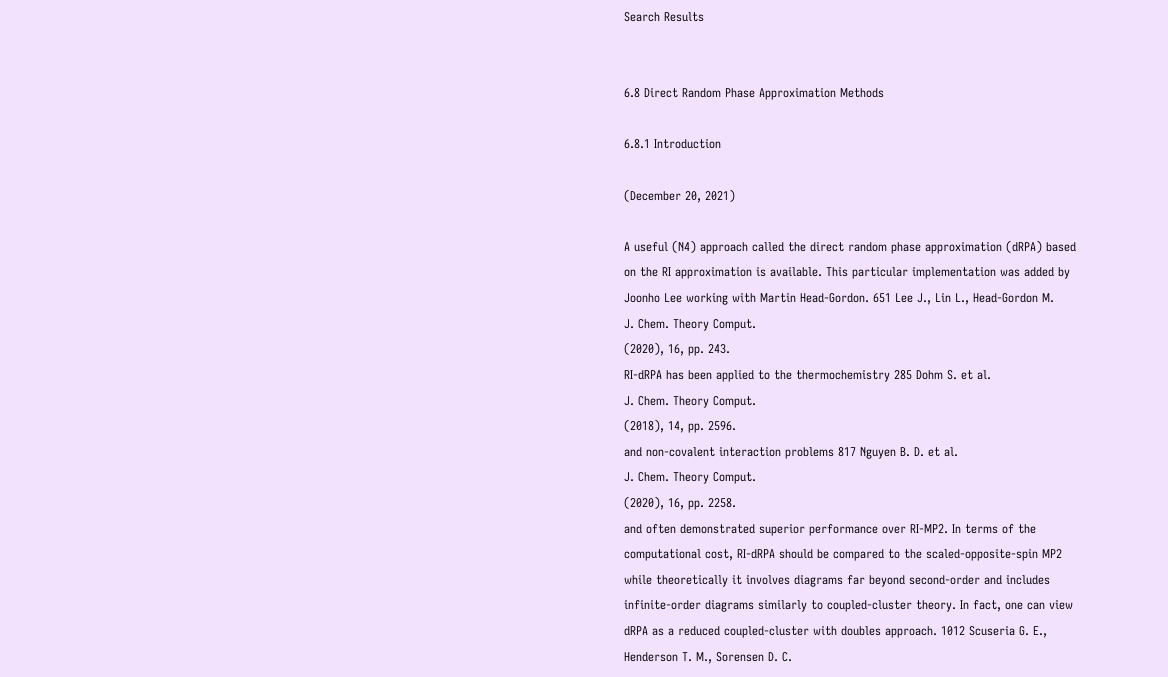Search Results


6.8 Direct Random Phase Approximation Methods

6.8.1 Introduction

(December 20, 2021)

A useful (N4) approach called the direct random phase approximation (dRPA) based on the RI approximation is available. This particular implementation was added by Joonho Lee working with Martin Head-Gordon. 651 Lee J., Lin L., Head-Gordon M.
J. Chem. Theory Comput.
(2020), 16, pp. 243.
RI-dRPA has been applied to the thermochemistry 285 Dohm S. et al.
J. Chem. Theory Comput.
(2018), 14, pp. 2596.
and non-covalent interaction problems 817 Nguyen B. D. et al.
J. Chem. Theory Comput.
(2020), 16, pp. 2258.
and often demonstrated superior performance over RI-MP2. In terms of the computational cost, RI-dRPA should be compared to the scaled-opposite-spin MP2 while theoretically it involves diagrams far beyond second-order and includes infinite-order diagrams similarly to coupled-cluster theory. In fact, one can view dRPA as a reduced coupled-cluster with doubles approach. 1012 Scuseria G. E., Henderson T. M., Sorensen D. C.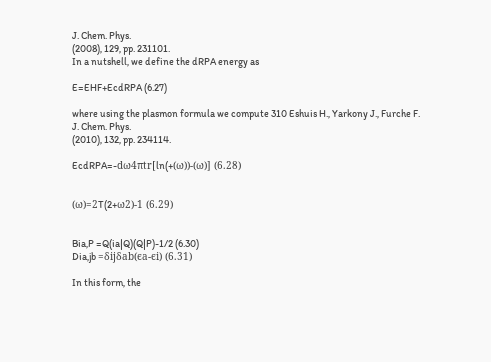J. Chem. Phys.
(2008), 129, pp. 231101.
In a nutshell, we define the dRPA energy as

E=EHF+EcdRPA (6.27)

where using the plasmon formula we compute 310 Eshuis H., Yarkony J., Furche F.
J. Chem. Phys.
(2010), 132, pp. 234114.

EcdRPA=-dω4πtr[ln(+(ω))-(ω)] (6.28)


(ω)=2T(2+ω2)-1 (6.29)


Bia,P =Q(ia|Q)(Q|P)-1/2 (6.30)
Dia,jb =δijδab(ϵa-ϵi) (6.31)

In this form, the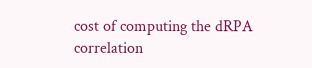cost of computing the dRPA correlation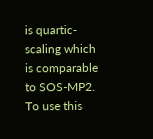is quartic-scaling which is comparable to SOS-MP2. To use this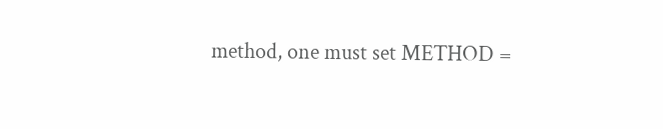method, one must set METHOD =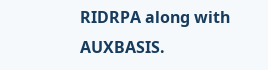RIDRPA along with AUXBASIS.